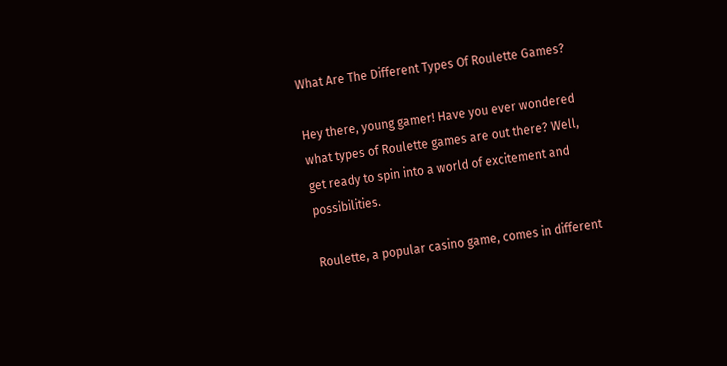What Are The Different Types Of Roulette Games?

Hey there, young gamer! Have you ever wondered what types of Roulette games are out there? Well, get ready to spin into a world of excitement and possibilities.

Roulette, a popular casino game, comes in different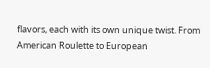flavors, each with its own unique twist. From American Roulette to European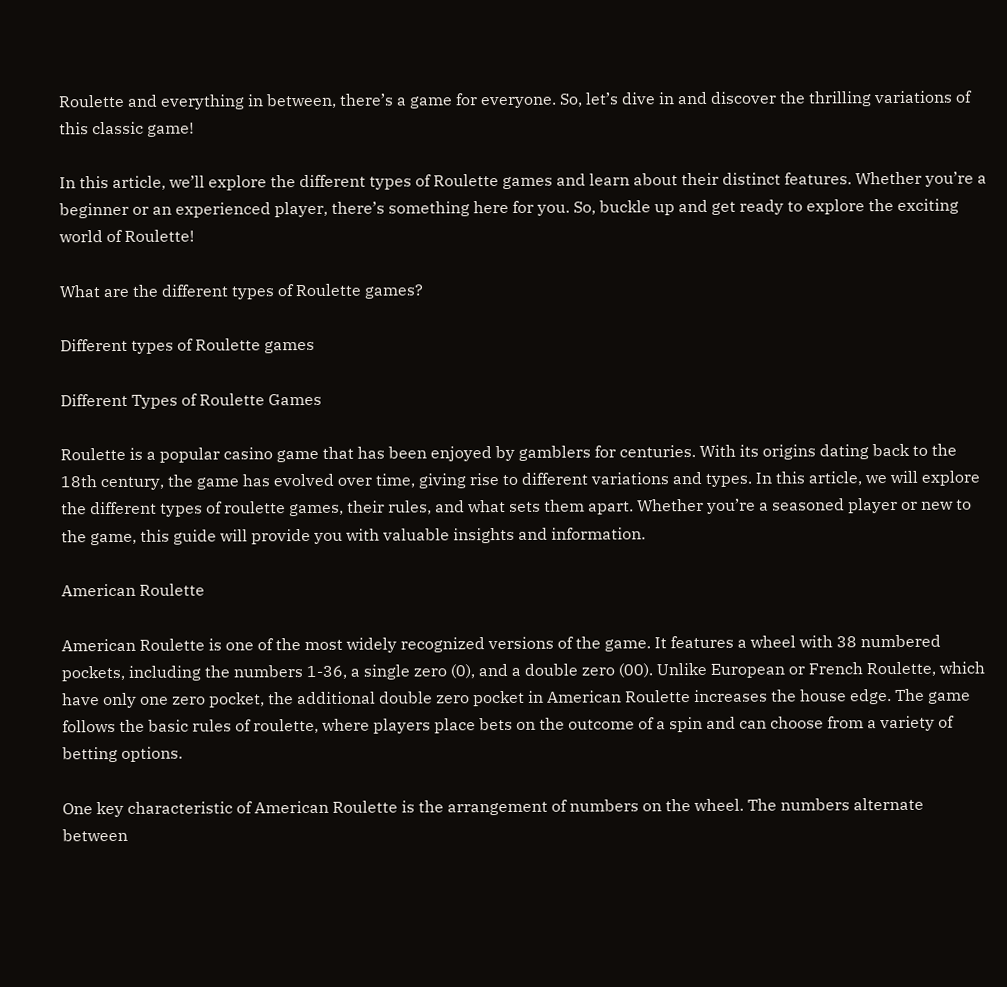Roulette and everything in between, there’s a game for everyone. So, let’s dive in and discover the thrilling variations of this classic game!

In this article, we’ll explore the different types of Roulette games and learn about their distinct features. Whether you’re a beginner or an experienced player, there’s something here for you. So, buckle up and get ready to explore the exciting world of Roulette!

What are the different types of Roulette games?

Different types of Roulette games

Different Types of Roulette Games

Roulette is a popular casino game that has been enjoyed by gamblers for centuries. With its origins dating back to the 18th century, the game has evolved over time, giving rise to different variations and types. In this article, we will explore the different types of roulette games, their rules, and what sets them apart. Whether you’re a seasoned player or new to the game, this guide will provide you with valuable insights and information.

American Roulette

American Roulette is one of the most widely recognized versions of the game. It features a wheel with 38 numbered pockets, including the numbers 1-36, a single zero (0), and a double zero (00). Unlike European or French Roulette, which have only one zero pocket, the additional double zero pocket in American Roulette increases the house edge. The game follows the basic rules of roulette, where players place bets on the outcome of a spin and can choose from a variety of betting options.

One key characteristic of American Roulette is the arrangement of numbers on the wheel. The numbers alternate between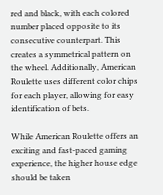red and black, with each colored number placed opposite to its consecutive counterpart. This creates a symmetrical pattern on the wheel. Additionally, American Roulette uses different color chips for each player, allowing for easy identification of bets.

While American Roulette offers an exciting and fast-paced gaming experience, the higher house edge should be taken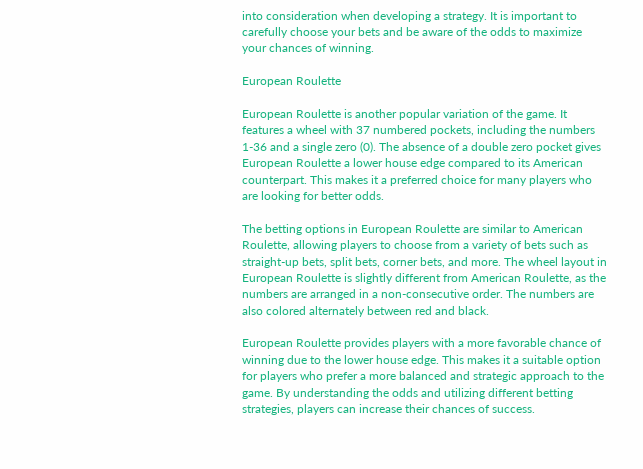into consideration when developing a strategy. It is important to carefully choose your bets and be aware of the odds to maximize your chances of winning.

European Roulette

European Roulette is another popular variation of the game. It features a wheel with 37 numbered pockets, including the numbers 1-36 and a single zero (0). The absence of a double zero pocket gives European Roulette a lower house edge compared to its American counterpart. This makes it a preferred choice for many players who are looking for better odds.

The betting options in European Roulette are similar to American Roulette, allowing players to choose from a variety of bets such as straight-up bets, split bets, corner bets, and more. The wheel layout in European Roulette is slightly different from American Roulette, as the numbers are arranged in a non-consecutive order. The numbers are also colored alternately between red and black.

European Roulette provides players with a more favorable chance of winning due to the lower house edge. This makes it a suitable option for players who prefer a more balanced and strategic approach to the game. By understanding the odds and utilizing different betting strategies, players can increase their chances of success.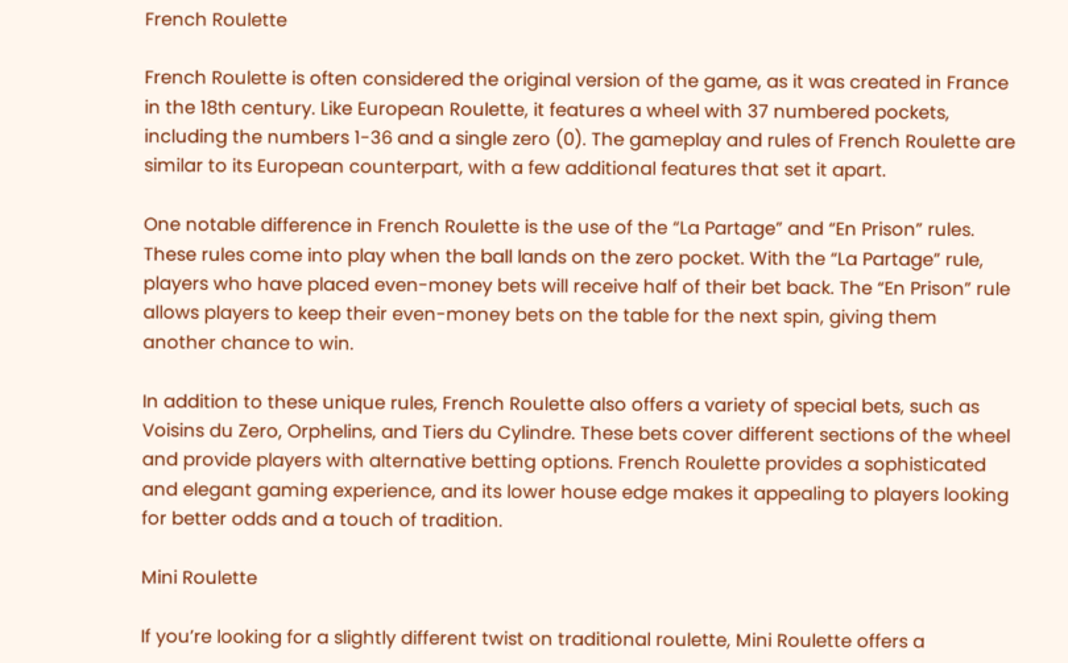French Roulette

French Roulette is often considered the original version of the game, as it was created in France in the 18th century. Like European Roulette, it features a wheel with 37 numbered pockets, including the numbers 1-36 and a single zero (0). The gameplay and rules of French Roulette are similar to its European counterpart, with a few additional features that set it apart.

One notable difference in French Roulette is the use of the “La Partage” and “En Prison” rules. These rules come into play when the ball lands on the zero pocket. With the “La Partage” rule, players who have placed even-money bets will receive half of their bet back. The “En Prison” rule allows players to keep their even-money bets on the table for the next spin, giving them another chance to win.

In addition to these unique rules, French Roulette also offers a variety of special bets, such as Voisins du Zero, Orphelins, and Tiers du Cylindre. These bets cover different sections of the wheel and provide players with alternative betting options. French Roulette provides a sophisticated and elegant gaming experience, and its lower house edge makes it appealing to players looking for better odds and a touch of tradition.

Mini Roulette

If you’re looking for a slightly different twist on traditional roulette, Mini Roulette offers a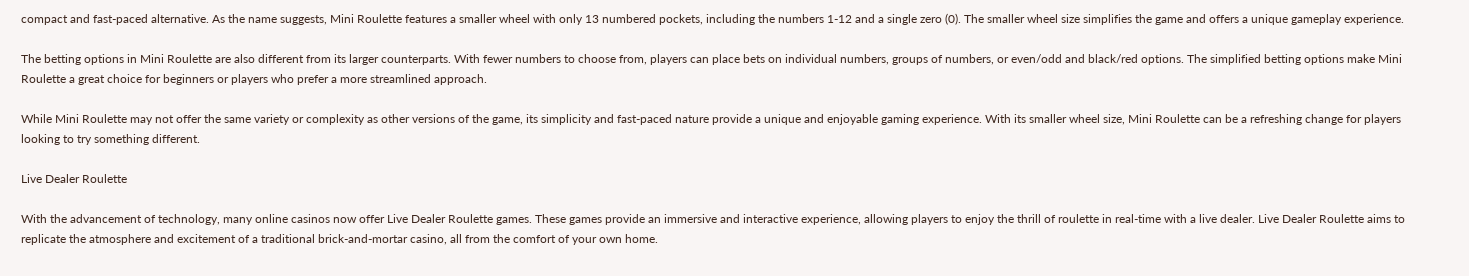compact and fast-paced alternative. As the name suggests, Mini Roulette features a smaller wheel with only 13 numbered pockets, including the numbers 1-12 and a single zero (0). The smaller wheel size simplifies the game and offers a unique gameplay experience.

The betting options in Mini Roulette are also different from its larger counterparts. With fewer numbers to choose from, players can place bets on individual numbers, groups of numbers, or even/odd and black/red options. The simplified betting options make Mini Roulette a great choice for beginners or players who prefer a more streamlined approach.

While Mini Roulette may not offer the same variety or complexity as other versions of the game, its simplicity and fast-paced nature provide a unique and enjoyable gaming experience. With its smaller wheel size, Mini Roulette can be a refreshing change for players looking to try something different.

Live Dealer Roulette

With the advancement of technology, many online casinos now offer Live Dealer Roulette games. These games provide an immersive and interactive experience, allowing players to enjoy the thrill of roulette in real-time with a live dealer. Live Dealer Roulette aims to replicate the atmosphere and excitement of a traditional brick-and-mortar casino, all from the comfort of your own home.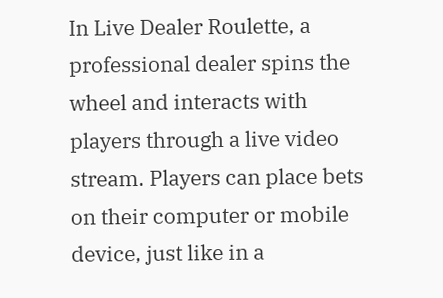In Live Dealer Roulette, a professional dealer spins the wheel and interacts with players through a live video stream. Players can place bets on their computer or mobile device, just like in a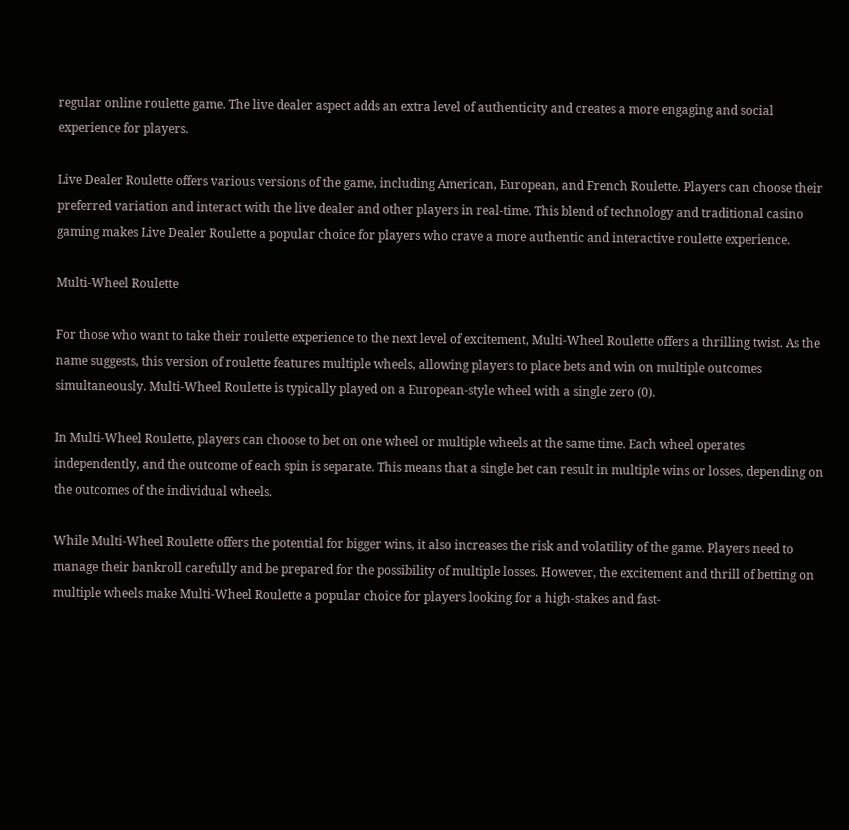regular online roulette game. The live dealer aspect adds an extra level of authenticity and creates a more engaging and social experience for players.

Live Dealer Roulette offers various versions of the game, including American, European, and French Roulette. Players can choose their preferred variation and interact with the live dealer and other players in real-time. This blend of technology and traditional casino gaming makes Live Dealer Roulette a popular choice for players who crave a more authentic and interactive roulette experience.

Multi-Wheel Roulette

For those who want to take their roulette experience to the next level of excitement, Multi-Wheel Roulette offers a thrilling twist. As the name suggests, this version of roulette features multiple wheels, allowing players to place bets and win on multiple outcomes simultaneously. Multi-Wheel Roulette is typically played on a European-style wheel with a single zero (0).

In Multi-Wheel Roulette, players can choose to bet on one wheel or multiple wheels at the same time. Each wheel operates independently, and the outcome of each spin is separate. This means that a single bet can result in multiple wins or losses, depending on the outcomes of the individual wheels.

While Multi-Wheel Roulette offers the potential for bigger wins, it also increases the risk and volatility of the game. Players need to manage their bankroll carefully and be prepared for the possibility of multiple losses. However, the excitement and thrill of betting on multiple wheels make Multi-Wheel Roulette a popular choice for players looking for a high-stakes and fast-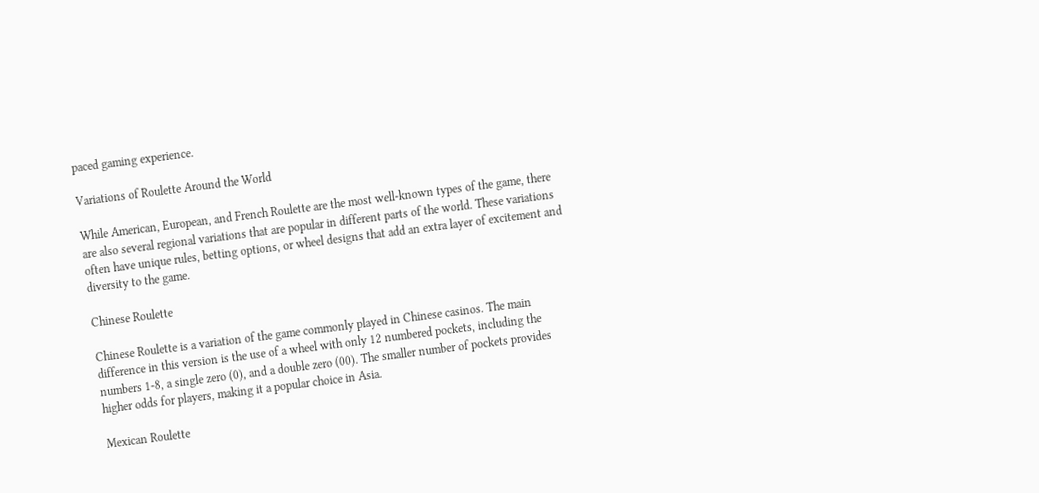paced gaming experience.

Variations of Roulette Around the World

While American, European, and French Roulette are the most well-known types of the game, there are also several regional variations that are popular in different parts of the world. These variations often have unique rules, betting options, or wheel designs that add an extra layer of excitement and diversity to the game.

Chinese Roulette

Chinese Roulette is a variation of the game commonly played in Chinese casinos. The main difference in this version is the use of a wheel with only 12 numbered pockets, including the numbers 1-8, a single zero (0), and a double zero (00). The smaller number of pockets provides higher odds for players, making it a popular choice in Asia.

Mexican Roulette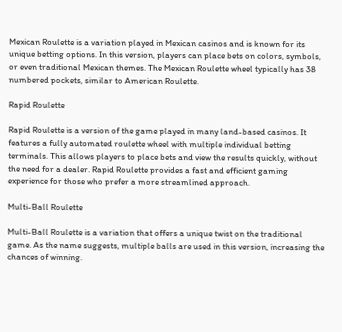Mexican Roulette is a variation played in Mexican casinos and is known for its unique betting options. In this version, players can place bets on colors, symbols, or even traditional Mexican themes. The Mexican Roulette wheel typically has 38 numbered pockets, similar to American Roulette.

Rapid Roulette

Rapid Roulette is a version of the game played in many land-based casinos. It features a fully automated roulette wheel with multiple individual betting terminals. This allows players to place bets and view the results quickly, without the need for a dealer. Rapid Roulette provides a fast and efficient gaming experience for those who prefer a more streamlined approach.

Multi-Ball Roulette

Multi-Ball Roulette is a variation that offers a unique twist on the traditional game. As the name suggests, multiple balls are used in this version, increasing the chances of winning.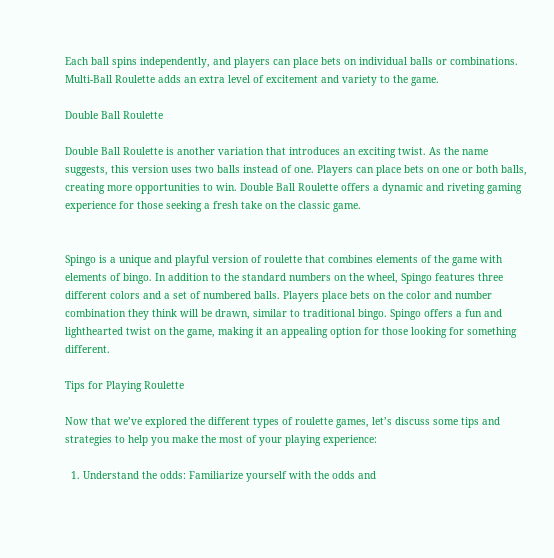Each ball spins independently, and players can place bets on individual balls or combinations. Multi-Ball Roulette adds an extra level of excitement and variety to the game.

Double Ball Roulette

Double Ball Roulette is another variation that introduces an exciting twist. As the name suggests, this version uses two balls instead of one. Players can place bets on one or both balls, creating more opportunities to win. Double Ball Roulette offers a dynamic and riveting gaming experience for those seeking a fresh take on the classic game.


Spingo is a unique and playful version of roulette that combines elements of the game with elements of bingo. In addition to the standard numbers on the wheel, Spingo features three different colors and a set of numbered balls. Players place bets on the color and number combination they think will be drawn, similar to traditional bingo. Spingo offers a fun and lighthearted twist on the game, making it an appealing option for those looking for something different.

Tips for Playing Roulette

Now that we’ve explored the different types of roulette games, let’s discuss some tips and strategies to help you make the most of your playing experience:

  1. Understand the odds: Familiarize yourself with the odds and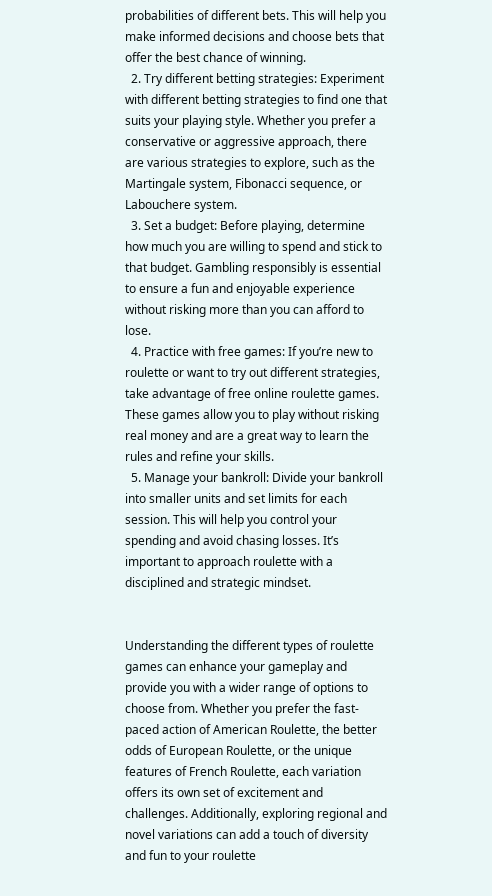probabilities of different bets. This will help you make informed decisions and choose bets that offer the best chance of winning.
  2. Try different betting strategies: Experiment with different betting strategies to find one that suits your playing style. Whether you prefer a conservative or aggressive approach, there are various strategies to explore, such as the Martingale system, Fibonacci sequence, or Labouchere system.
  3. Set a budget: Before playing, determine how much you are willing to spend and stick to that budget. Gambling responsibly is essential to ensure a fun and enjoyable experience without risking more than you can afford to lose.
  4. Practice with free games: If you’re new to roulette or want to try out different strategies, take advantage of free online roulette games. These games allow you to play without risking real money and are a great way to learn the rules and refine your skills.
  5. Manage your bankroll: Divide your bankroll into smaller units and set limits for each session. This will help you control your spending and avoid chasing losses. It’s important to approach roulette with a disciplined and strategic mindset.


Understanding the different types of roulette games can enhance your gameplay and provide you with a wider range of options to choose from. Whether you prefer the fast-paced action of American Roulette, the better odds of European Roulette, or the unique features of French Roulette, each variation offers its own set of excitement and challenges. Additionally, exploring regional and novel variations can add a touch of diversity and fun to your roulette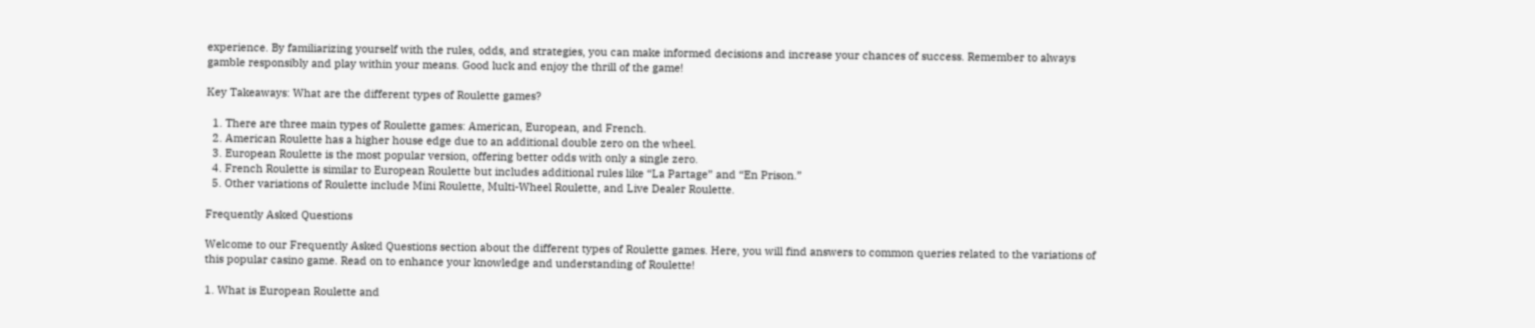experience. By familiarizing yourself with the rules, odds, and strategies, you can make informed decisions and increase your chances of success. Remember to always gamble responsibly and play within your means. Good luck and enjoy the thrill of the game!

Key Takeaways: What are the different types of Roulette games?

  1. There are three main types of Roulette games: American, European, and French.
  2. American Roulette has a higher house edge due to an additional double zero on the wheel.
  3. European Roulette is the most popular version, offering better odds with only a single zero.
  4. French Roulette is similar to European Roulette but includes additional rules like “La Partage” and “En Prison.”
  5. Other variations of Roulette include Mini Roulette, Multi-Wheel Roulette, and Live Dealer Roulette.

Frequently Asked Questions

Welcome to our Frequently Asked Questions section about the different types of Roulette games. Here, you will find answers to common queries related to the variations of this popular casino game. Read on to enhance your knowledge and understanding of Roulette!

1. What is European Roulette and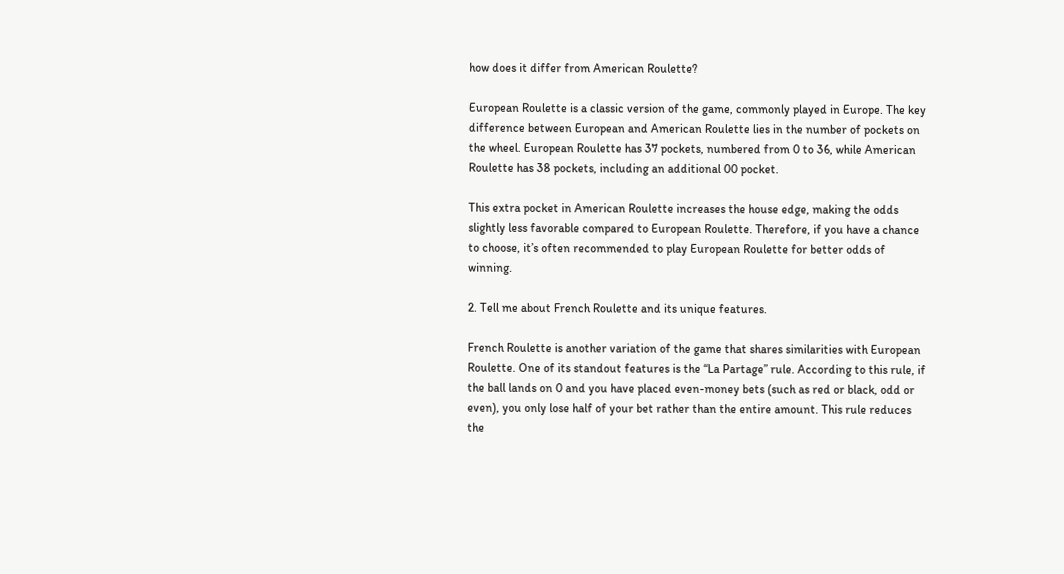how does it differ from American Roulette?

European Roulette is a classic version of the game, commonly played in Europe. The key difference between European and American Roulette lies in the number of pockets on the wheel. European Roulette has 37 pockets, numbered from 0 to 36, while American Roulette has 38 pockets, including an additional 00 pocket.

This extra pocket in American Roulette increases the house edge, making the odds slightly less favorable compared to European Roulette. Therefore, if you have a chance to choose, it’s often recommended to play European Roulette for better odds of winning.

2. Tell me about French Roulette and its unique features.

French Roulette is another variation of the game that shares similarities with European Roulette. One of its standout features is the “La Partage” rule. According to this rule, if the ball lands on 0 and you have placed even-money bets (such as red or black, odd or even), you only lose half of your bet rather than the entire amount. This rule reduces the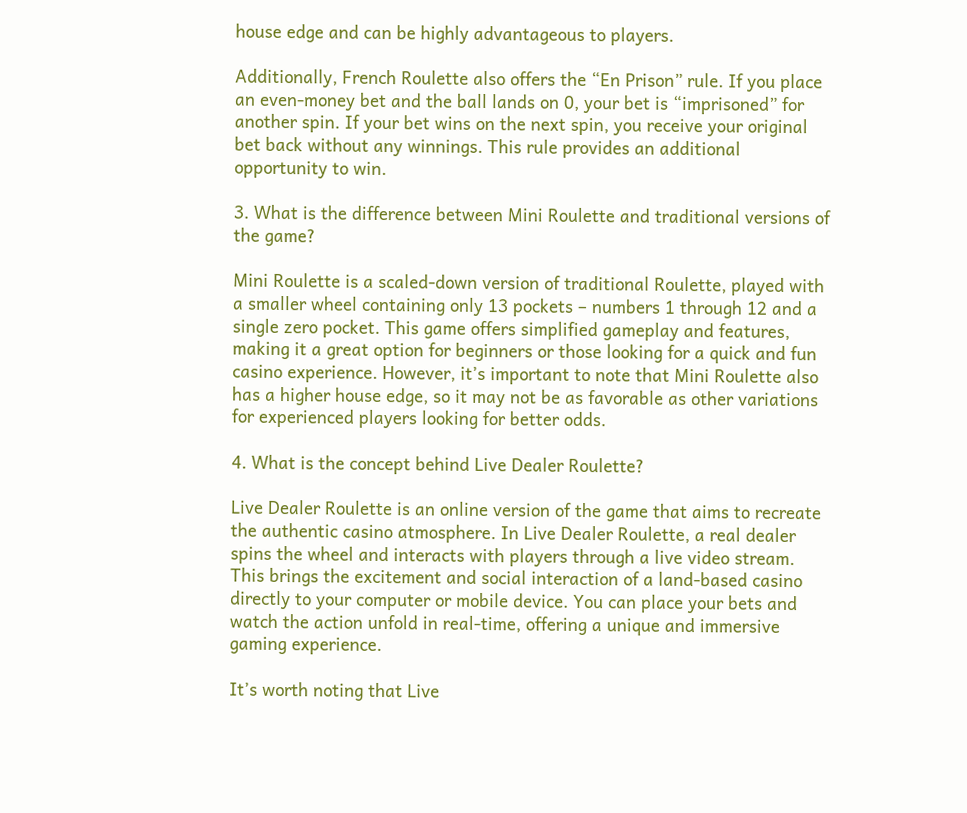house edge and can be highly advantageous to players.

Additionally, French Roulette also offers the “En Prison” rule. If you place an even-money bet and the ball lands on 0, your bet is “imprisoned” for another spin. If your bet wins on the next spin, you receive your original bet back without any winnings. This rule provides an additional opportunity to win.

3. What is the difference between Mini Roulette and traditional versions of the game?

Mini Roulette is a scaled-down version of traditional Roulette, played with a smaller wheel containing only 13 pockets – numbers 1 through 12 and a single zero pocket. This game offers simplified gameplay and features, making it a great option for beginners or those looking for a quick and fun casino experience. However, it’s important to note that Mini Roulette also has a higher house edge, so it may not be as favorable as other variations for experienced players looking for better odds.

4. What is the concept behind Live Dealer Roulette?

Live Dealer Roulette is an online version of the game that aims to recreate the authentic casino atmosphere. In Live Dealer Roulette, a real dealer spins the wheel and interacts with players through a live video stream. This brings the excitement and social interaction of a land-based casino directly to your computer or mobile device. You can place your bets and watch the action unfold in real-time, offering a unique and immersive gaming experience.

It’s worth noting that Live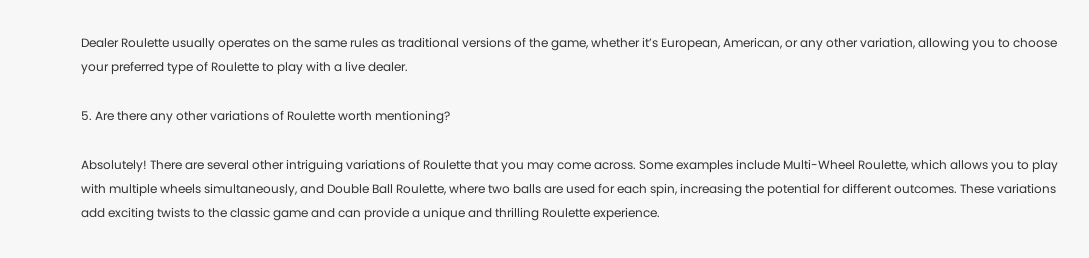Dealer Roulette usually operates on the same rules as traditional versions of the game, whether it’s European, American, or any other variation, allowing you to choose your preferred type of Roulette to play with a live dealer.

5. Are there any other variations of Roulette worth mentioning?

Absolutely! There are several other intriguing variations of Roulette that you may come across. Some examples include Multi-Wheel Roulette, which allows you to play with multiple wheels simultaneously, and Double Ball Roulette, where two balls are used for each spin, increasing the potential for different outcomes. These variations add exciting twists to the classic game and can provide a unique and thrilling Roulette experience.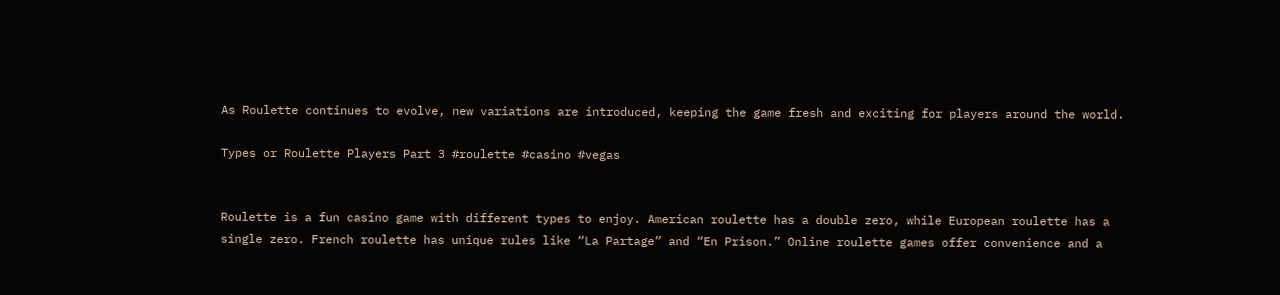As Roulette continues to evolve, new variations are introduced, keeping the game fresh and exciting for players around the world.

Types or Roulette Players Part 3 #roulette #casino #vegas


Roulette is a fun casino game with different types to enjoy. American roulette has a double zero, while European roulette has a single zero. French roulette has unique rules like “La Partage” and “En Prison.” Online roulette games offer convenience and a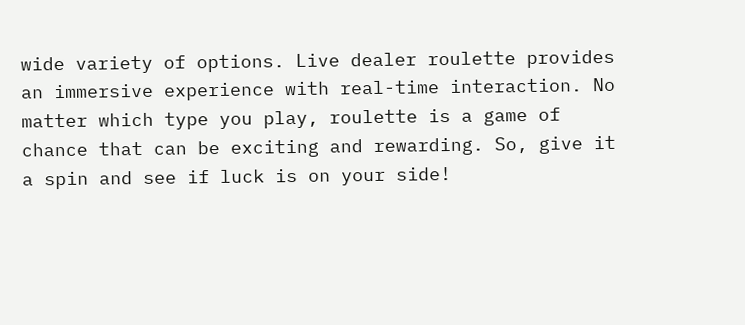wide variety of options. Live dealer roulette provides an immersive experience with real-time interaction. No matter which type you play, roulette is a game of chance that can be exciting and rewarding. So, give it a spin and see if luck is on your side!